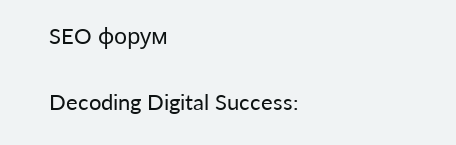SEO форум

Decoding Digital Success: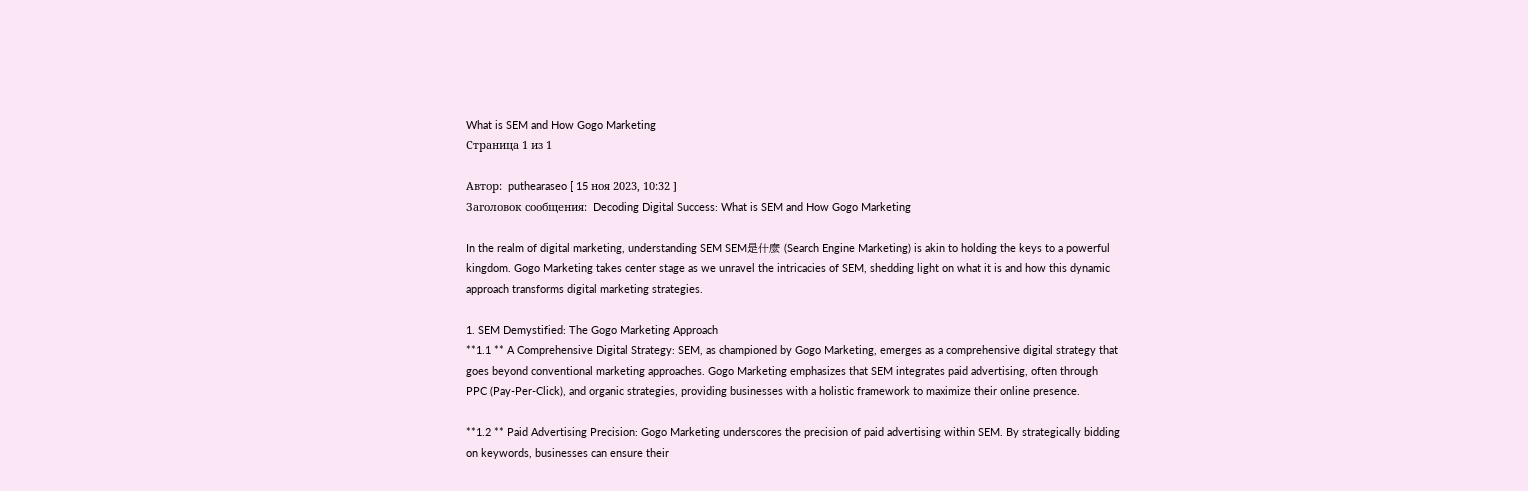What is SEM and How Gogo Marketing
Страница 1 из 1

Автор:  puthearaseo [ 15 ноя 2023, 10:32 ]
Заголовок сообщения:  Decoding Digital Success: What is SEM and How Gogo Marketing

In the realm of digital marketing, understanding SEM SEM是什麼 (Search Engine Marketing) is akin to holding the keys to a powerful kingdom. Gogo Marketing takes center stage as we unravel the intricacies of SEM, shedding light on what it is and how this dynamic approach transforms digital marketing strategies.

1. SEM Demystified: The Gogo Marketing Approach
**1.1 ** A Comprehensive Digital Strategy: SEM, as championed by Gogo Marketing, emerges as a comprehensive digital strategy that goes beyond conventional marketing approaches. Gogo Marketing emphasizes that SEM integrates paid advertising, often through PPC (Pay-Per-Click), and organic strategies, providing businesses with a holistic framework to maximize their online presence.

**1.2 ** Paid Advertising Precision: Gogo Marketing underscores the precision of paid advertising within SEM. By strategically bidding on keywords, businesses can ensure their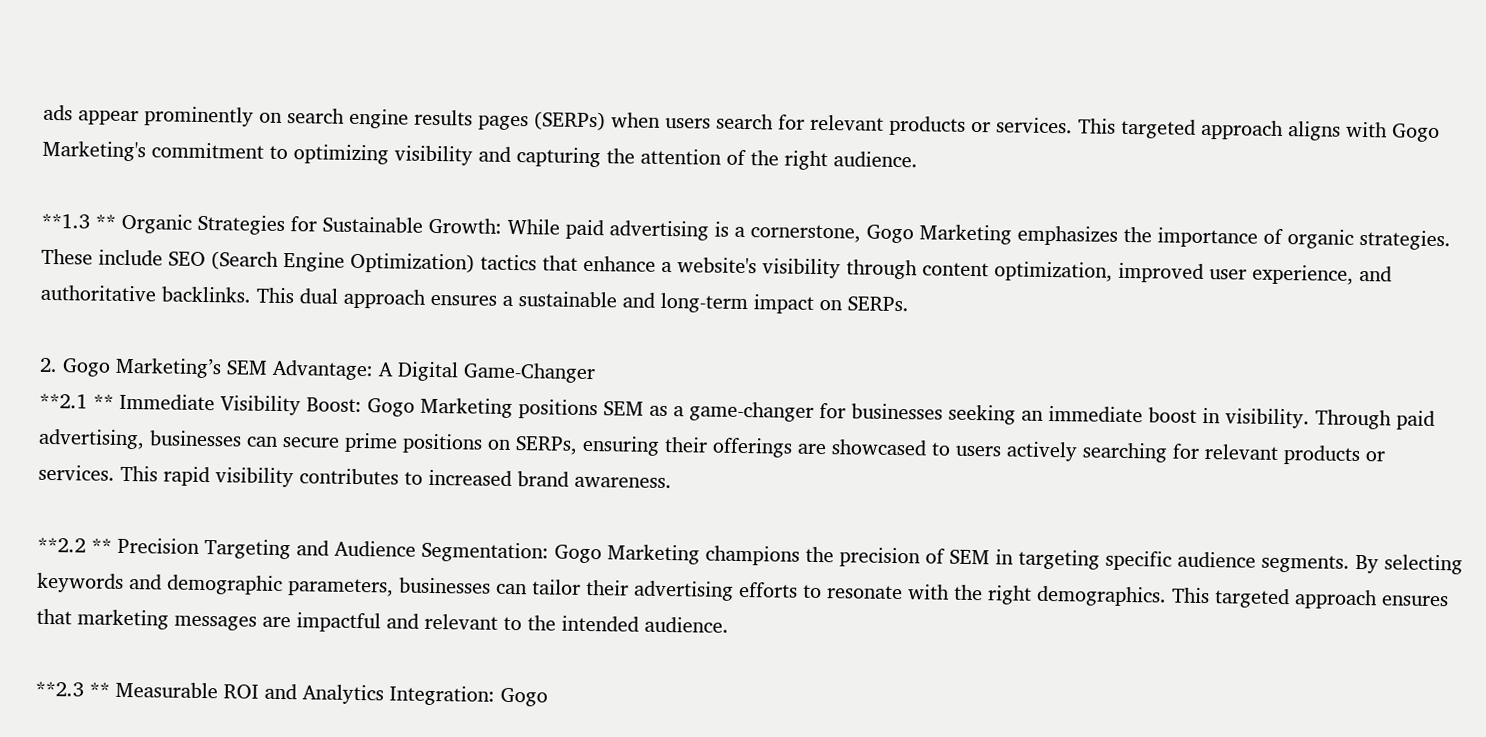ads appear prominently on search engine results pages (SERPs) when users search for relevant products or services. This targeted approach aligns with Gogo Marketing's commitment to optimizing visibility and capturing the attention of the right audience.

**1.3 ** Organic Strategies for Sustainable Growth: While paid advertising is a cornerstone, Gogo Marketing emphasizes the importance of organic strategies. These include SEO (Search Engine Optimization) tactics that enhance a website's visibility through content optimization, improved user experience, and authoritative backlinks. This dual approach ensures a sustainable and long-term impact on SERPs.

2. Gogo Marketing’s SEM Advantage: A Digital Game-Changer
**2.1 ** Immediate Visibility Boost: Gogo Marketing positions SEM as a game-changer for businesses seeking an immediate boost in visibility. Through paid advertising, businesses can secure prime positions on SERPs, ensuring their offerings are showcased to users actively searching for relevant products or services. This rapid visibility contributes to increased brand awareness.

**2.2 ** Precision Targeting and Audience Segmentation: Gogo Marketing champions the precision of SEM in targeting specific audience segments. By selecting keywords and demographic parameters, businesses can tailor their advertising efforts to resonate with the right demographics. This targeted approach ensures that marketing messages are impactful and relevant to the intended audience.

**2.3 ** Measurable ROI and Analytics Integration: Gogo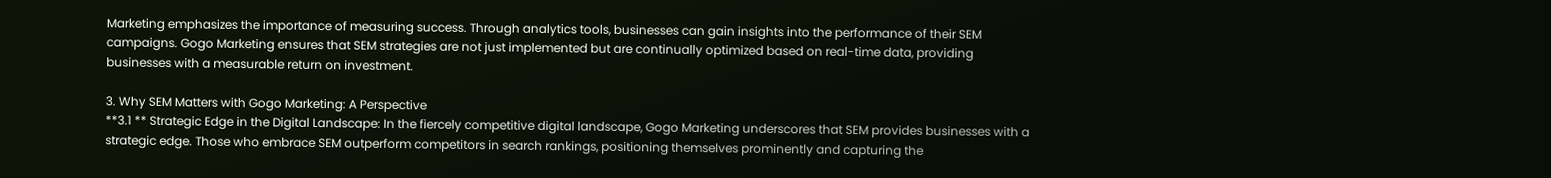Marketing emphasizes the importance of measuring success. Through analytics tools, businesses can gain insights into the performance of their SEM campaigns. Gogo Marketing ensures that SEM strategies are not just implemented but are continually optimized based on real-time data, providing businesses with a measurable return on investment.

3. Why SEM Matters with Gogo Marketing: A Perspective
**3.1 ** Strategic Edge in the Digital Landscape: In the fiercely competitive digital landscape, Gogo Marketing underscores that SEM provides businesses with a strategic edge. Those who embrace SEM outperform competitors in search rankings, positioning themselves prominently and capturing the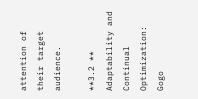attention of their target audience.

**3.2 ** Adaptability and Continual Optimization: Gogo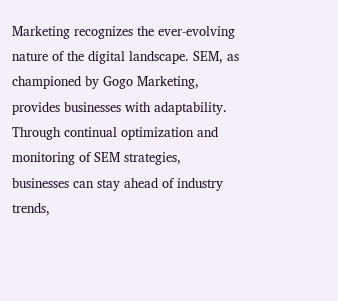Marketing recognizes the ever-evolving nature of the digital landscape. SEM, as championed by Gogo Marketing, provides businesses with adaptability. Through continual optimization and monitoring of SEM strategies, businesses can stay ahead of industry trends,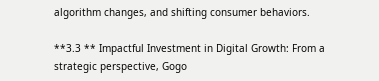algorithm changes, and shifting consumer behaviors.

**3.3 ** Impactful Investment in Digital Growth: From a strategic perspective, Gogo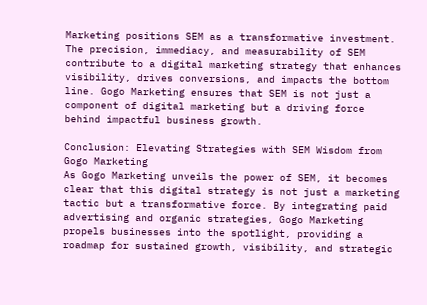Marketing positions SEM as a transformative investment. The precision, immediacy, and measurability of SEM contribute to a digital marketing strategy that enhances visibility, drives conversions, and impacts the bottom line. Gogo Marketing ensures that SEM is not just a component of digital marketing but a driving force behind impactful business growth.

Conclusion: Elevating Strategies with SEM Wisdom from Gogo Marketing
As Gogo Marketing unveils the power of SEM, it becomes clear that this digital strategy is not just a marketing tactic but a transformative force. By integrating paid advertising and organic strategies, Gogo Marketing propels businesses into the spotlight, providing a roadmap for sustained growth, visibility, and strategic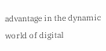advantage in the dynamic world of digital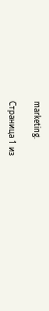marketing.

Страница 1 из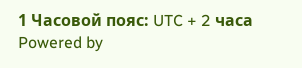1 Часовой пояс: UTC + 2 часа
Powered by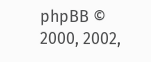phpBB © 2000, 2002,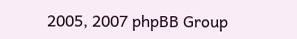2005, 2007 phpBB Group